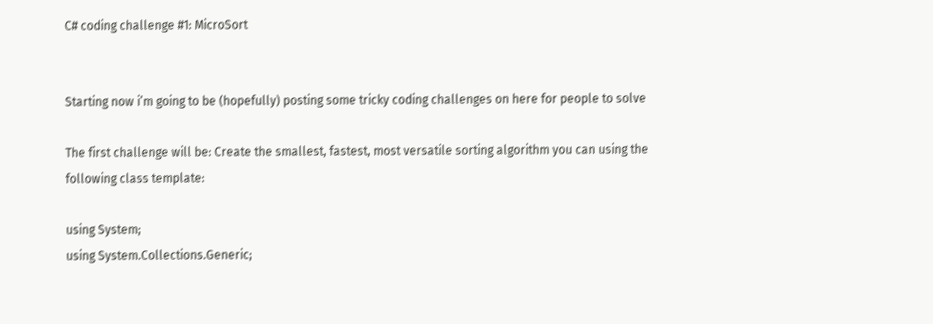C# coding challenge #1: MicroSort


Starting now i’m going to be (hopefully) posting some tricky coding challenges on here for people to solve

The first challenge will be: Create the smallest, fastest, most versatile sorting algorithm you can using the following class template:

using System;
using System.Collections.Generic;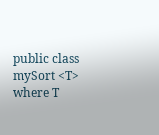public class mySort <T> where T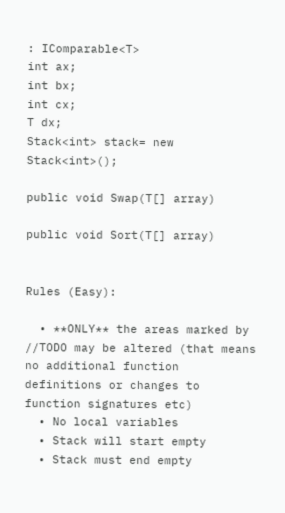: IComparable<T>
int ax;
int bx;
int cx;
T dx;
Stack<int> stack= new Stack<int>();

public void Swap(T[] array)

public void Sort(T[] array)


Rules (Easy):

  • **ONLY** the areas marked by //TODO may be altered (that means no additional function definitions or changes to function signatures etc)
  • No local variables
  • Stack will start empty
  • Stack must end empty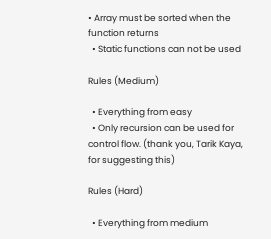• Array must be sorted when the function returns
  • Static functions can not be used

Rules (Medium)

  • Everything from easy
  • Only recursion can be used for control flow. (thank you, Tarik Kaya, for suggesting this)

Rules (Hard)

  • Everything from medium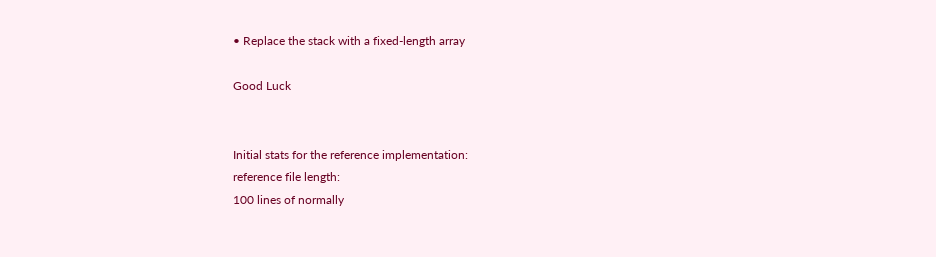• Replace the stack with a fixed-length array

Good Luck


Initial stats for the reference implementation:
reference file length:
100 lines of normally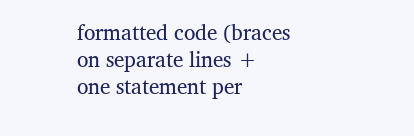formatted code (braces on separate lines + one statement per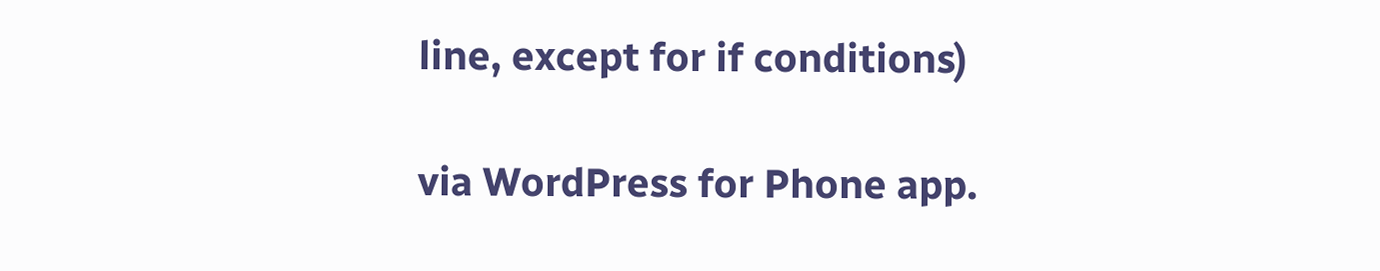line, except for if conditions)

via WordPress for Phone app.